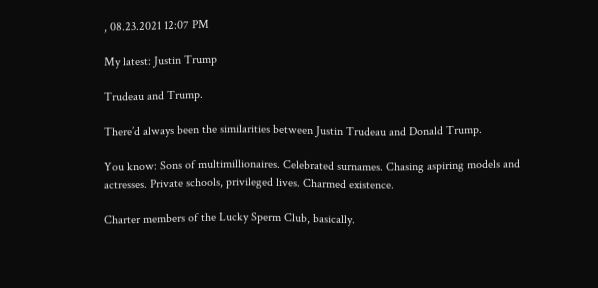, 08.23.2021 12:07 PM

My latest: Justin Trump

Trudeau and Trump.

There’d always been the similarities between Justin Trudeau and Donald Trump.

You know: Sons of multimillionaires. Celebrated surnames. Chasing aspiring models and actresses. Private schools, privileged lives. Charmed existence.

Charter members of the Lucky Sperm Club, basically.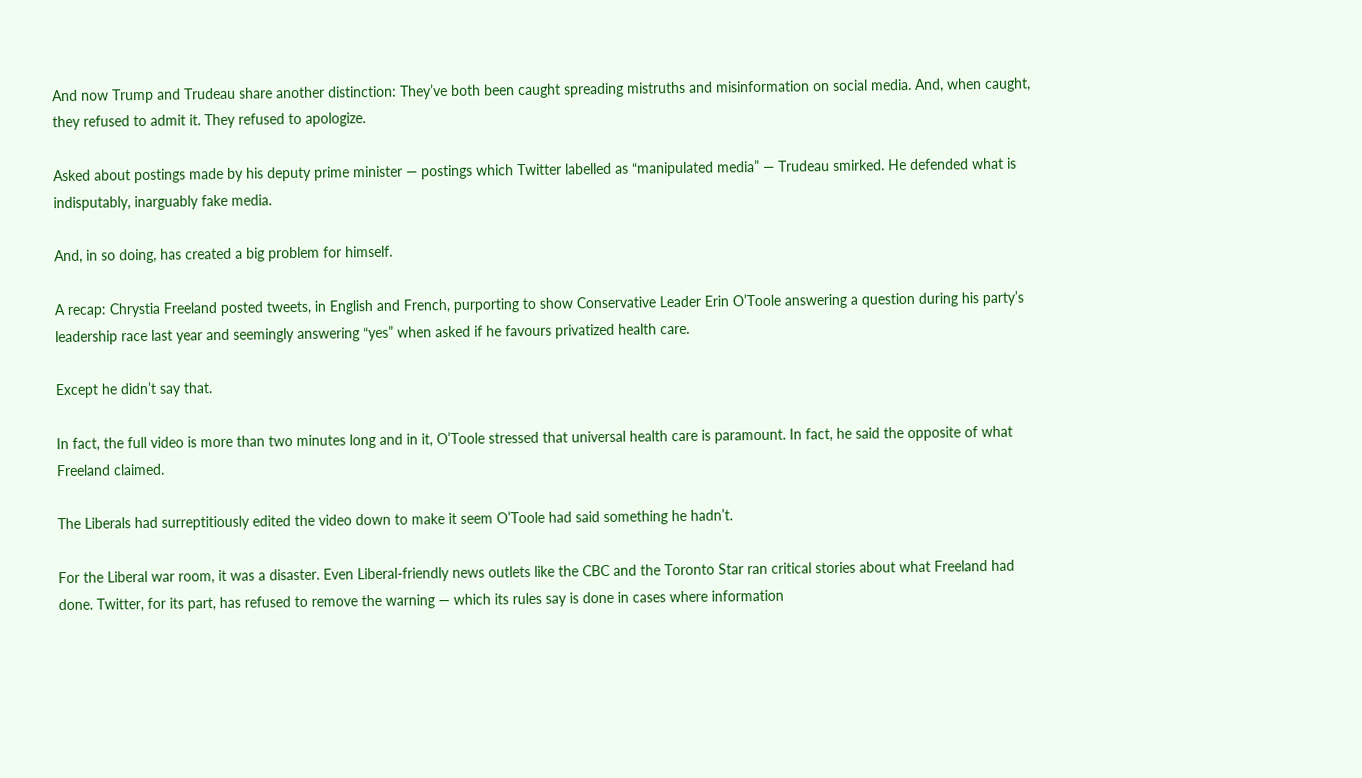And now Trump and Trudeau share another distinction: They’ve both been caught spreading mistruths and misinformation on social media. And, when caught, they refused to admit it. They refused to apologize.

Asked about postings made by his deputy prime minister — postings which Twitter labelled as “manipulated media” — Trudeau smirked. He defended what is indisputably, inarguably fake media.

And, in so doing, has created a big problem for himself.

A recap: Chrystia Freeland posted tweets, in English and French, purporting to show Conservative Leader Erin O’Toole answering a question during his party’s leadership race last year and seemingly answering “yes” when asked if he favours privatized health care.

Except he didn’t say that.

In fact, the full video is more than two minutes long and in it, O’Toole stressed that universal health care is paramount. In fact, he said the opposite of what Freeland claimed.

The Liberals had surreptitiously edited the video down to make it seem O’Toole had said something he hadn’t.

For the Liberal war room, it was a disaster. Even Liberal-friendly news outlets like the CBC and the Toronto Star ran critical stories about what Freeland had done. Twitter, for its part, has refused to remove the warning — which its rules say is done in cases where information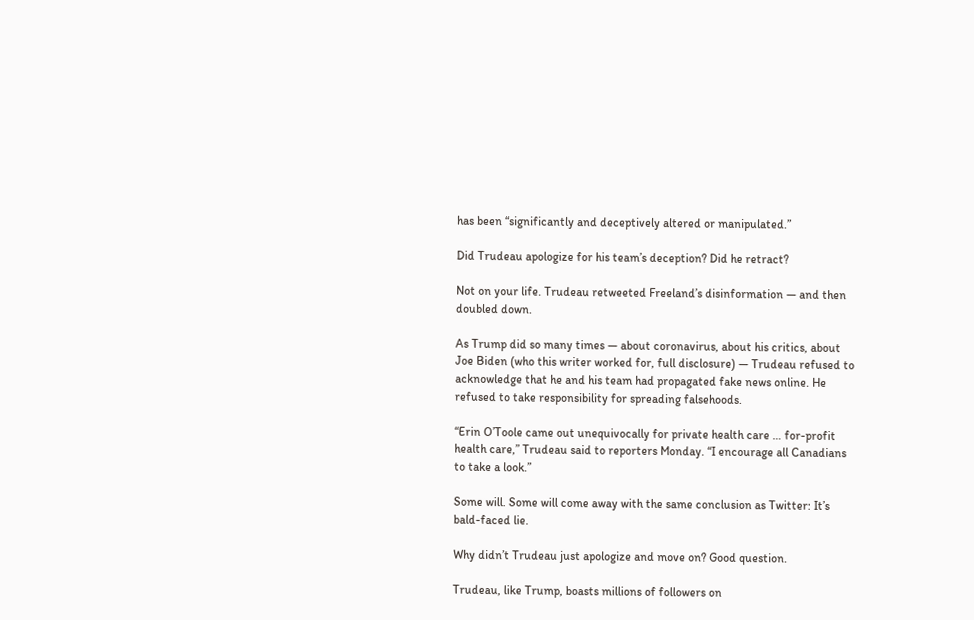has been “significantly and deceptively altered or manipulated.”

Did Trudeau apologize for his team’s deception? Did he retract?

Not on your life. Trudeau retweeted Freeland’s disinformation — and then doubled down.

As Trump did so many times — about coronavirus, about his critics, about Joe Biden (who this writer worked for, full disclosure) — Trudeau refused to acknowledge that he and his team had propagated fake news online. He refused to take responsibility for spreading falsehoods.

“Erin O’Toole came out unequivocally for private health care … for-profit health care,” Trudeau said to reporters Monday. “I encourage all Canadians to take a look.”

Some will. Some will come away with the same conclusion as Twitter: It’s bald-faced lie.

Why didn’t Trudeau just apologize and move on? Good question.

Trudeau, like Trump, boasts millions of followers on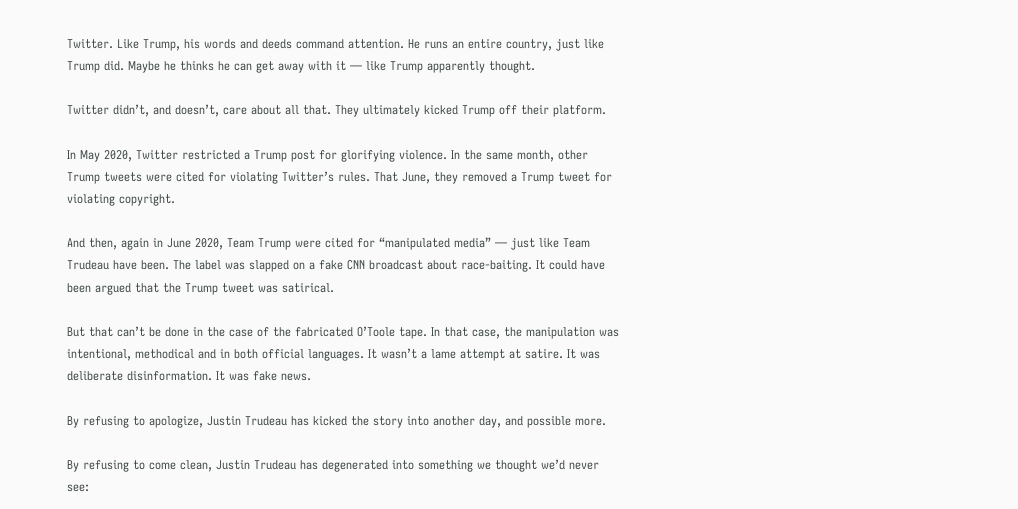Twitter. Like Trump, his words and deeds command attention. He runs an entire country, just like Trump did. Maybe he thinks he can get away with it — like Trump apparently thought.

Twitter didn’t, and doesn’t, care about all that. They ultimately kicked Trump off their platform.

In May 2020, Twitter restricted a Trump post for glorifying violence. In the same month, other Trump tweets were cited for violating Twitter’s rules. That June, they removed a Trump tweet for violating copyright.

And then, again in June 2020, Team Trump were cited for “manipulated media” — just like Team Trudeau have been. The label was slapped on a fake CNN broadcast about race-baiting. It could have been argued that the Trump tweet was satirical.

But that can’t be done in the case of the fabricated O’Toole tape. In that case, the manipulation was intentional, methodical and in both official languages. It wasn’t a lame attempt at satire. It was deliberate disinformation. It was fake news.

By refusing to apologize, Justin Trudeau has kicked the story into another day, and possible more.

By refusing to come clean, Justin Trudeau has degenerated into something we thought we’d never see: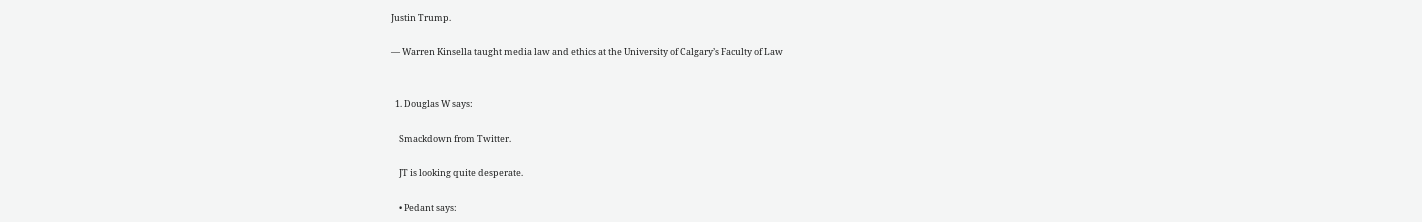Justin Trump.

— Warren Kinsella taught media law and ethics at the University of Calgary’s Faculty of Law


  1. Douglas W says:

    Smackdown from Twitter.

    JT is looking quite desperate.

    • Pedant says: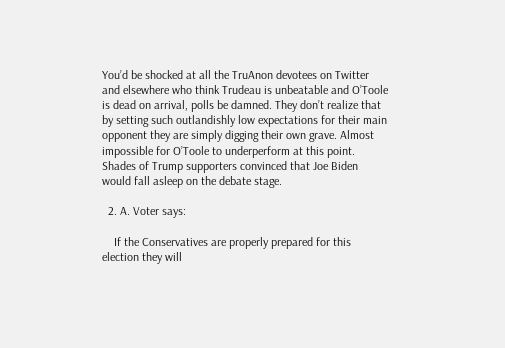You’d be shocked at all the TruAnon devotees on Twitter and elsewhere who think Trudeau is unbeatable and O’Toole is dead on arrival, polls be damned. They don’t realize that by setting such outlandishly low expectations for their main opponent they are simply digging their own grave. Almost impossible for O’Toole to underperform at this point. Shades of Trump supporters convinced that Joe Biden would fall asleep on the debate stage.

  2. A. Voter says:

    If the Conservatives are properly prepared for this election they will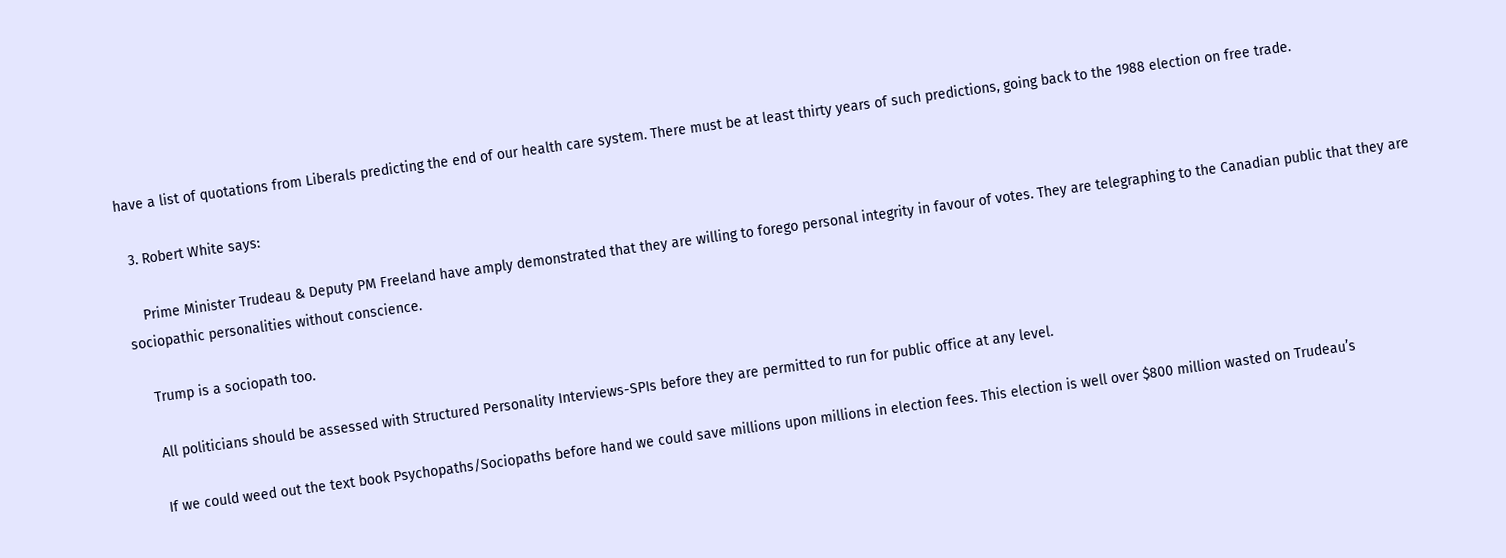have a list of quotations from Liberals predicting the end of our health care system. There must be at least thirty years of such predictions, going back to the 1988 election on free trade.

  3. Robert White says:

    Prime Minister Trudeau & Deputy PM Freeland have amply demonstrated that they are willing to forego personal integrity in favour of votes. They are telegraphing to the Canadian public that they are sociopathic personalities without conscience.

    Trump is a sociopath too.

    All politicians should be assessed with Structured Personality Interviews-SPIs before they are permitted to run for public office at any level.

    If we could weed out the text book Psychopaths/Sociopaths before hand we could save millions upon millions in election fees. This election is well over $800 million wasted on Trudeau’s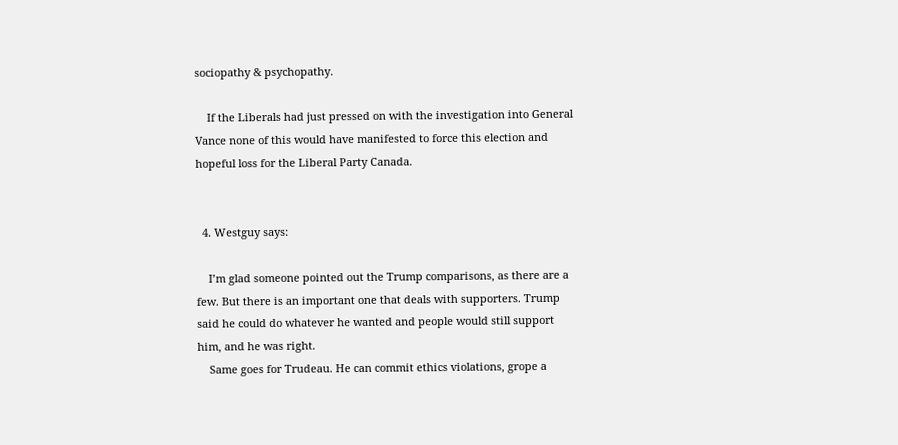sociopathy & psychopathy.

    If the Liberals had just pressed on with the investigation into General Vance none of this would have manifested to force this election and hopeful loss for the Liberal Party Canada.


  4. Westguy says:

    I’m glad someone pointed out the Trump comparisons, as there are a few. But there is an important one that deals with supporters. Trump said he could do whatever he wanted and people would still support him, and he was right.
    Same goes for Trudeau. He can commit ethics violations, grope a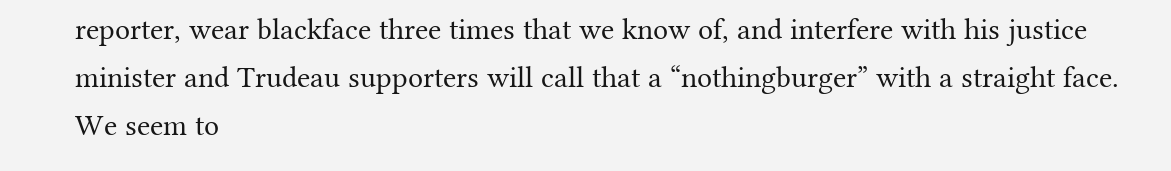reporter, wear blackface three times that we know of, and interfere with his justice minister and Trudeau supporters will call that a “nothingburger” with a straight face. We seem to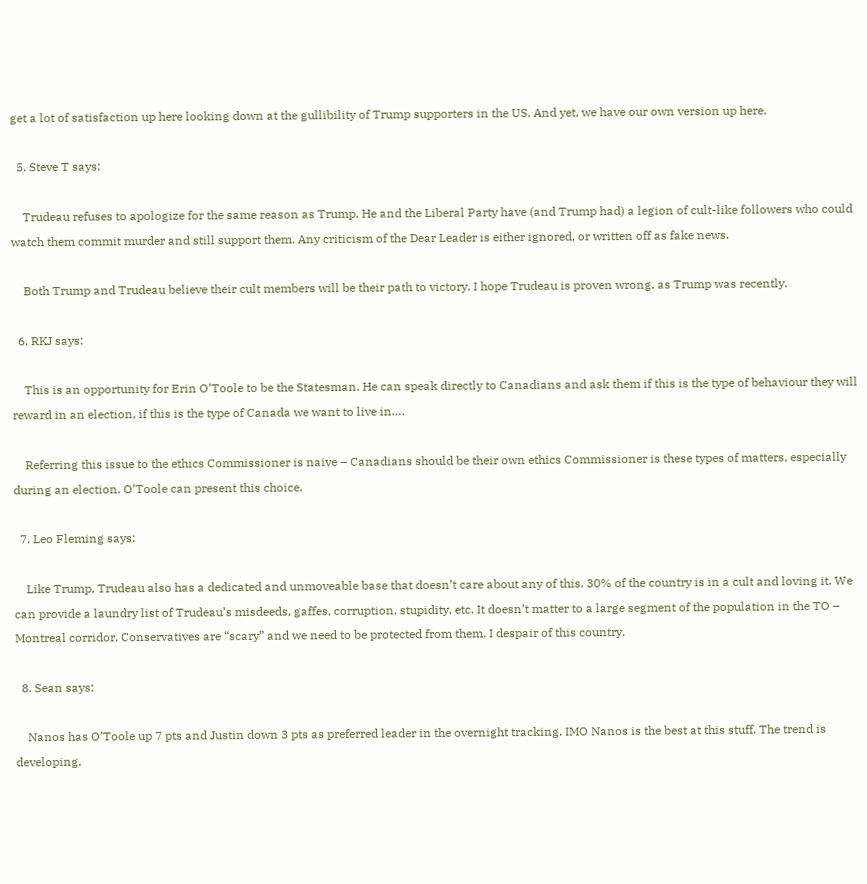get a lot of satisfaction up here looking down at the gullibility of Trump supporters in the US. And yet, we have our own version up here.

  5. Steve T says:

    Trudeau refuses to apologize for the same reason as Trump. He and the Liberal Party have (and Trump had) a legion of cult-like followers who could watch them commit murder and still support them. Any criticism of the Dear Leader is either ignored, or written off as fake news.

    Both Trump and Trudeau believe their cult members will be their path to victory. I hope Trudeau is proven wrong, as Trump was recently.

  6. RKJ says:

    This is an opportunity for Erin O’Toole to be the Statesman. He can speak directly to Canadians and ask them if this is the type of behaviour they will reward in an election, if this is the type of Canada we want to live in….

    Referring this issue to the ethics Commissioner is naive – Canadians should be their own ethics Commissioner is these types of matters, especially during an election. O’Toole can present this choice.

  7. Leo Fleming says:

    Like Trump, Trudeau also has a dedicated and unmoveable base that doesn’t care about any of this. 30% of the country is in a cult and loving it. We can provide a laundry list of Trudeau’s misdeeds, gaffes, corruption, stupidity, etc. It doesn’t matter to a large segment of the population in the TO – Montreal corridor. Conservatives are “scary” and we need to be protected from them. I despair of this country.

  8. Sean says:

    Nanos has O’Toole up 7 pts and Justin down 3 pts as preferred leader in the overnight tracking. IMO Nanos is the best at this stuff. The trend is developing.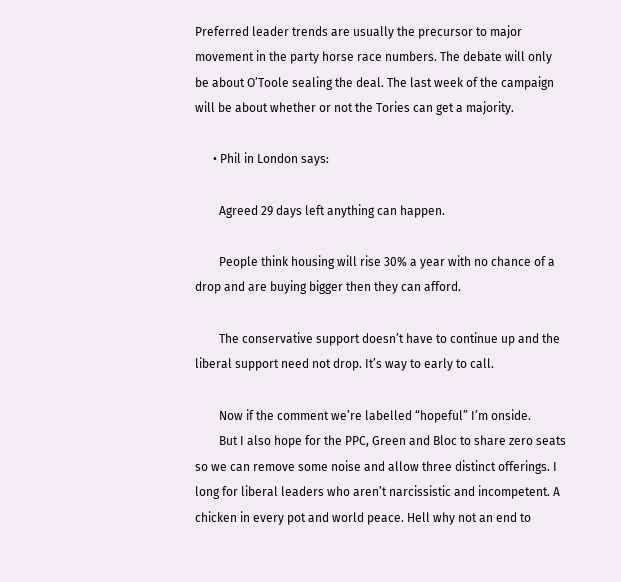Preferred leader trends are usually the precursor to major movement in the party horse race numbers. The debate will only be about O’Toole sealing the deal. The last week of the campaign will be about whether or not the Tories can get a majority.

      • Phil in London says:

        Agreed 29 days left anything can happen.

        People think housing will rise 30% a year with no chance of a drop and are buying bigger then they can afford.

        The conservative support doesn’t have to continue up and the liberal support need not drop. It’s way to early to call.

        Now if the comment we’re labelled “hopeful” I’m onside.
        But I also hope for the PPC, Green and Bloc to share zero seats so we can remove some noise and allow three distinct offerings. I long for liberal leaders who aren’t narcissistic and incompetent. A chicken in every pot and world peace. Hell why not an end to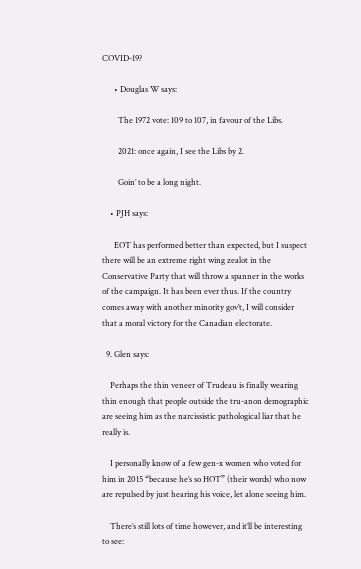COVID-19?

      • Douglas W says:

        The 1972 vote: 109 to 107, in favour of the Libs.

        2021: once again, I see the Libs by 2.

        Goin’ to be a long night.

    • PJH says:

      EOT has performed better than expected, but I suspect there will be an extreme right wing zealot in the Conservative Party that will throw a spanner in the works of the campaign. It has been ever thus. If the country comes away with another minority gov’t, I will consider that a moral victory for the Canadian electorate.

  9. Glen says:

    Perhaps the thin veneer of Trudeau is finally wearing thin enough that people outside the tru-anon demographic are seeing him as the narcissistic pathological liar that he really is.

    I personally know of a few gen-x women who voted for him in 2015 “because he’s so HOT” (their words) who now are repulsed by just hearing his voice, let alone seeing him.

    There’s still lots of time however, and it’ll be interesting to see: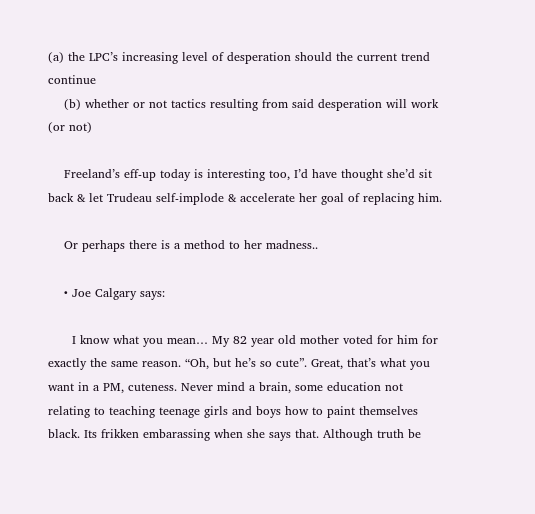(a) the LPC’s increasing level of desperation should the current trend continue
    (b) whether or not tactics resulting from said desperation will work (or not)

    Freeland’s eff-up today is interesting too, I’d have thought she’d sit back & let Trudeau self-implode & accelerate her goal of replacing him.

    Or perhaps there is a method to her madness..

    • Joe Calgary says:

      I know what you mean… My 82 year old mother voted for him for exactly the same reason. “Oh, but he’s so cute”. Great, that’s what you want in a PM, cuteness. Never mind a brain, some education not relating to teaching teenage girls and boys how to paint themselves black. Its frikken embarassing when she says that. Although truth be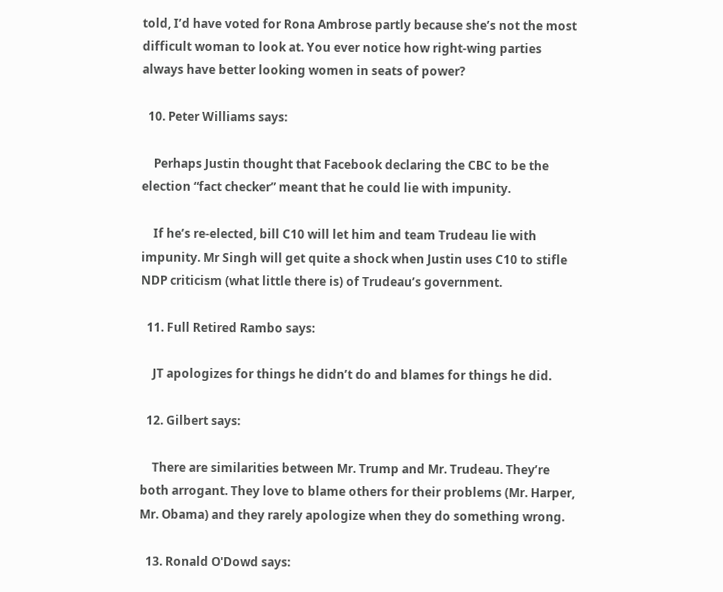told, I’d have voted for Rona Ambrose partly because she’s not the most difficult woman to look at. You ever notice how right-wing parties always have better looking women in seats of power?

  10. Peter Williams says:

    Perhaps Justin thought that Facebook declaring the CBC to be the election “fact checker” meant that he could lie with impunity.

    If he’s re-elected, bill C10 will let him and team Trudeau lie with impunity. Mr Singh will get quite a shock when Justin uses C10 to stifle NDP criticism (what little there is) of Trudeau’s government.

  11. Full Retired Rambo says:

    JT apologizes for things he didn’t do and blames for things he did.

  12. Gilbert says:

    There are similarities between Mr. Trump and Mr. Trudeau. They’re both arrogant. They love to blame others for their problems (Mr. Harper, Mr. Obama) and they rarely apologize when they do something wrong.

  13. Ronald O'Dowd says: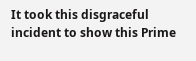It took this disgraceful incident to show this Prime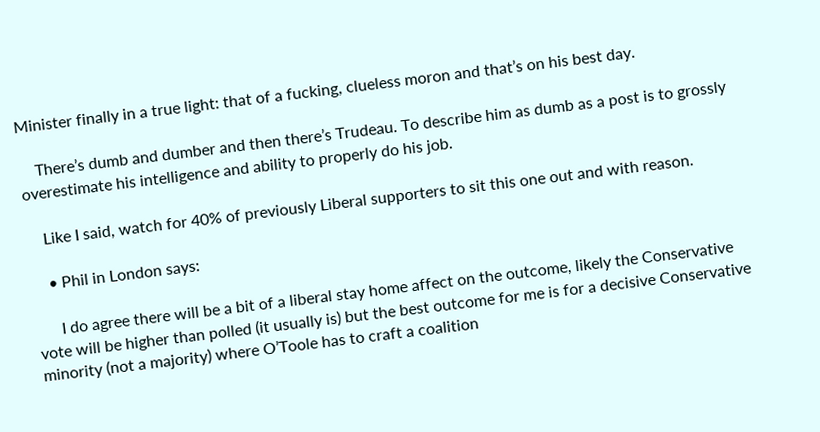Minister finally in a true light: that of a fucking, clueless moron and that’s on his best day.

    There’s dumb and dumber and then there’s Trudeau. To describe him as dumb as a post is to grossly overestimate his intelligence and ability to properly do his job.

    Like I said, watch for 40% of previously Liberal supporters to sit this one out and with reason.

    • Phil in London says:

      I do agree there will be a bit of a liberal stay home affect on the outcome, likely the Conservative vote will be higher than polled (it usually is) but the best outcome for me is for a decisive Conservative minority (not a majority) where O’Toole has to craft a coalition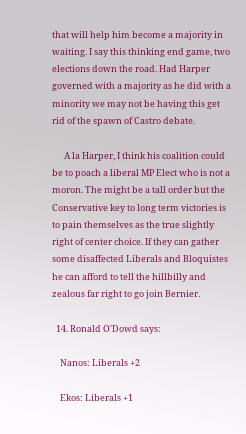that will help him become a majority in waiting. I say this thinking end game, two elections down the road. Had Harper governed with a majority as he did with a minority we may not be having this get rid of the spawn of Castro debate.

      A la Harper, I think his coalition could be to poach a liberal MP Elect who is not a moron. The might be a tall order but the Conservative key to long term victories is to pain themselves as the true slightly right of center choice. If they can gather some disaffected Liberals and Bloquistes he can afford to tell the hillbilly and zealous far right to go join Bernier.

  14. Ronald O'Dowd says:

    Nanos: Liberals +2

    Ekos: Liberals +1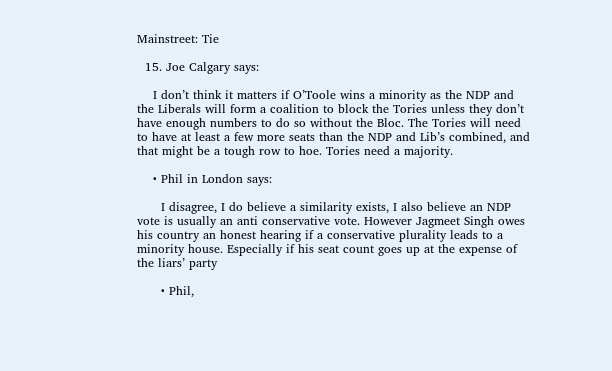Mainstreet: Tie

  15. Joe Calgary says:

    I don’t think it matters if O’Toole wins a minority as the NDP and the Liberals will form a coalition to block the Tories unless they don’t have enough numbers to do so without the Bloc. The Tories will need to have at least a few more seats than the NDP and Lib’s combined, and that might be a tough row to hoe. Tories need a majority.

    • Phil in London says:

      I disagree, I do believe a similarity exists, I also believe an NDP vote is usually an anti conservative vote. However Jagmeet Singh owes his country an honest hearing if a conservative plurality leads to a minority house. Especially if his seat count goes up at the expense of the liars’ party

      • Phil,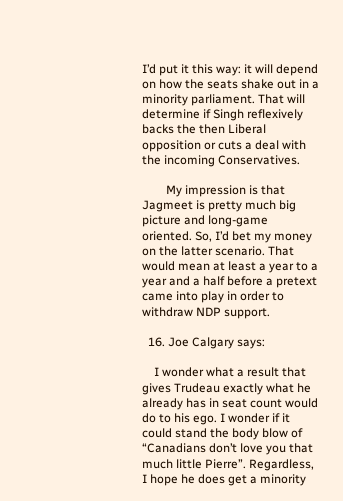I’d put it this way: it will depend on how the seats shake out in a minority parliament. That will determine if Singh reflexively backs the then Liberal opposition or cuts a deal with the incoming Conservatives.

        My impression is that Jagmeet is pretty much big picture and long-game oriented. So, I’d bet my money on the latter scenario. That would mean at least a year to a year and a half before a pretext came into play in order to withdraw NDP support.

  16. Joe Calgary says:

    I wonder what a result that gives Trudeau exactly what he already has in seat count would do to his ego. I wonder if it could stand the body blow of “Canadians don’t love you that much little Pierre”. Regardless, I hope he does get a minority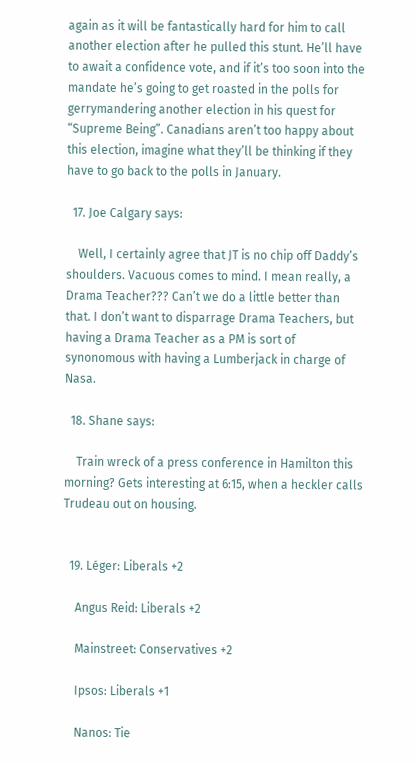again as it will be fantastically hard for him to call another election after he pulled this stunt. He’ll have to await a confidence vote, and if it’s too soon into the mandate he’s going to get roasted in the polls for gerrymandering another election in his quest for “Supreme Being”. Canadians aren’t too happy about this election, imagine what they’ll be thinking if they have to go back to the polls in January.

  17. Joe Calgary says:

    Well, I certainly agree that JT is no chip off Daddy’s shoulders. Vacuous comes to mind. I mean really, a Drama Teacher??? Can’t we do a little better than that. I don’t want to disparrage Drama Teachers, but having a Drama Teacher as a PM is sort of synonomous with having a Lumberjack in charge of Nasa.

  18. Shane says:

    Train wreck of a press conference in Hamilton this morning? Gets interesting at 6:15, when a heckler calls Trudeau out on housing.


  19. Léger: Liberals +2

    Angus Reid: Liberals +2

    Mainstreet: Conservatives +2

    Ipsos: Liberals +1

    Nanos: Tie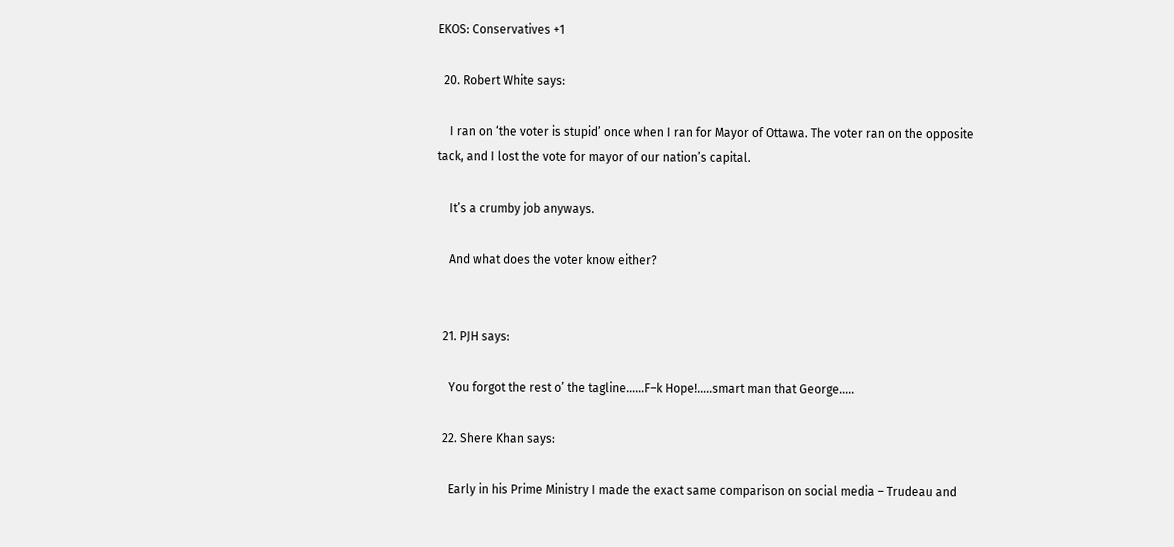EKOS: Conservatives +1

  20. Robert White says:

    I ran on ‘the voter is stupid’ once when I ran for Mayor of Ottawa. The voter ran on the opposite tack, and I lost the vote for mayor of our nation’s capital.

    It’s a crumby job anyways.

    And what does the voter know either?


  21. PJH says:

    You forgot the rest o’ the tagline……F–k Hope!…..smart man that George…..

  22. Shere Khan says:

    Early in his Prime Ministry I made the exact same comparison on social media – Trudeau and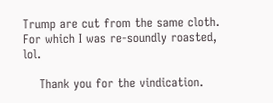Trump are cut from the same cloth. For which I was re-soundly roasted, lol.

    Thank you for the vindication.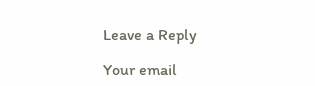Leave a Reply

Your email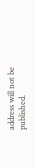address will not be published.